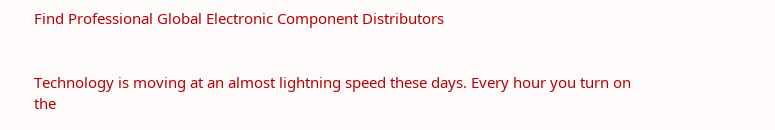Find Professional Global Electronic Component Distributors


Technology is moving at an almost lightning speed these days. Every hour you turn on the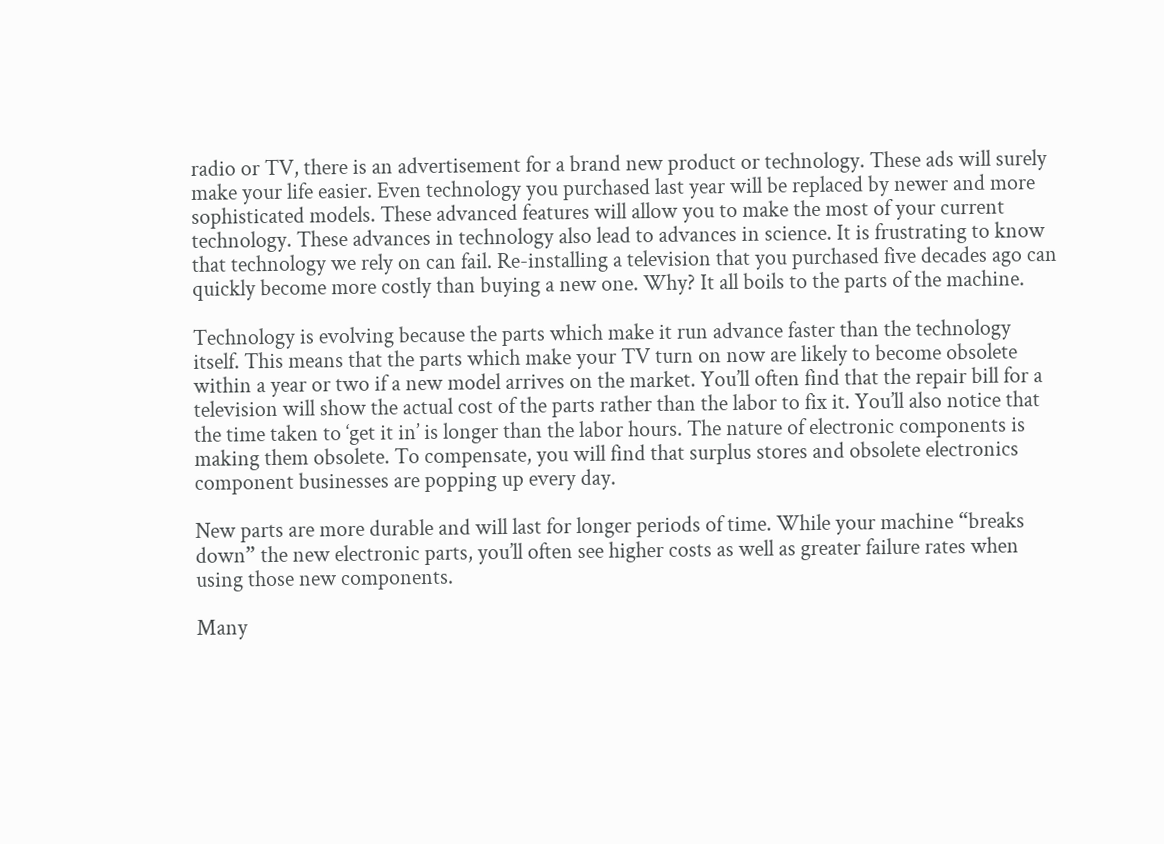radio or TV, there is an advertisement for a brand new product or technology. These ads will surely make your life easier. Even technology you purchased last year will be replaced by newer and more sophisticated models. These advanced features will allow you to make the most of your current technology. These advances in technology also lead to advances in science. It is frustrating to know that technology we rely on can fail. Re-installing a television that you purchased five decades ago can quickly become more costly than buying a new one. Why? It all boils to the parts of the machine.

Technology is evolving because the parts which make it run advance faster than the technology itself. This means that the parts which make your TV turn on now are likely to become obsolete within a year or two if a new model arrives on the market. You’ll often find that the repair bill for a television will show the actual cost of the parts rather than the labor to fix it. You’ll also notice that the time taken to ‘get it in’ is longer than the labor hours. The nature of electronic components is making them obsolete. To compensate, you will find that surplus stores and obsolete electronics component businesses are popping up every day.

New parts are more durable and will last for longer periods of time. While your machine “breaks down” the new electronic parts, you’ll often see higher costs as well as greater failure rates when using those new components.

Many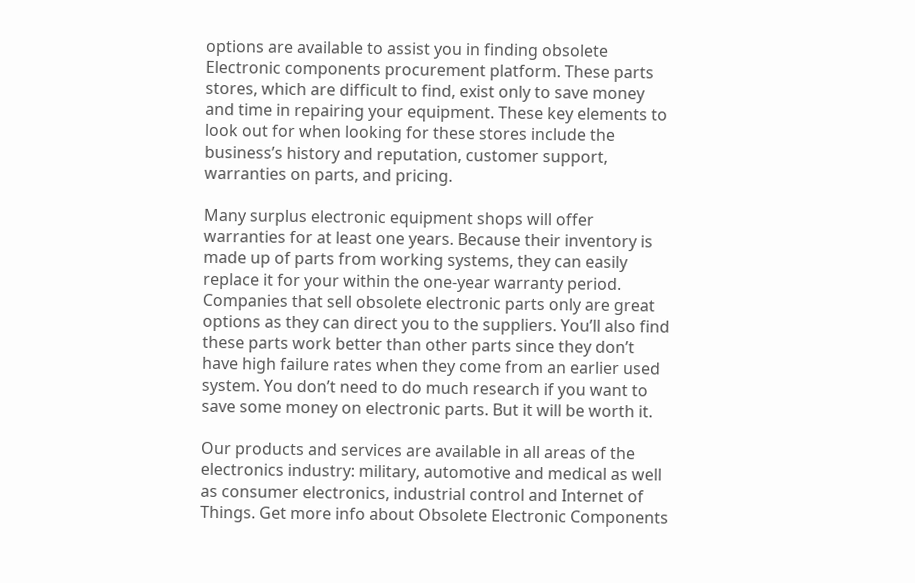options are available to assist you in finding obsolete Electronic components procurement platform. These parts stores, which are difficult to find, exist only to save money and time in repairing your equipment. These key elements to look out for when looking for these stores include the business’s history and reputation, customer support, warranties on parts, and pricing.

Many surplus electronic equipment shops will offer warranties for at least one years. Because their inventory is made up of parts from working systems, they can easily replace it for your within the one-year warranty period. Companies that sell obsolete electronic parts only are great options as they can direct you to the suppliers. You’ll also find these parts work better than other parts since they don’t have high failure rates when they come from an earlier used system. You don’t need to do much research if you want to save some money on electronic parts. But it will be worth it.

Our products and services are available in all areas of the electronics industry: military, automotive and medical as well as consumer electronics, industrial control and Internet of Things. Get more info about Obsolete Electronic Components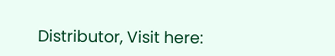Distributor, Visit here: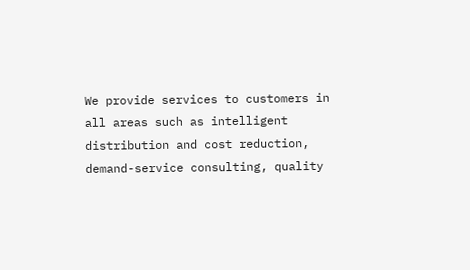We provide services to customers in all areas such as intelligent distribution and cost reduction, demand-service consulting, quality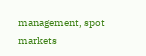management, spot markets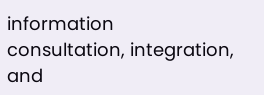information consultation, integration, and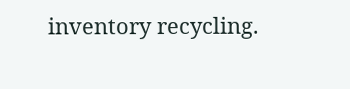inventory recycling.